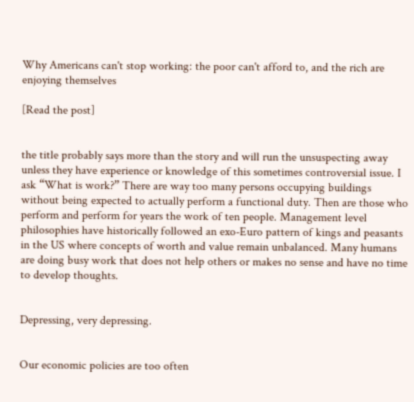Why Americans can't stop working: the poor can't afford to, and the rich are enjoying themselves

[Read the post]


the title probably says more than the story and will run the unsuspecting away unless they have experience or knowledge of this sometimes controversial issue. I ask “What is work?” There are way too many persons occupying buildings without being expected to actually perform a functional duty. Then are those who perform and perform for years the work of ten people. Management level philosophies have historically followed an exo-Euro pattern of kings and peasants in the US where concepts of worth and value remain unbalanced. Many humans are doing busy work that does not help others or makes no sense and have no time to develop thoughts.


Depressing, very depressing.


Our economic policies are too often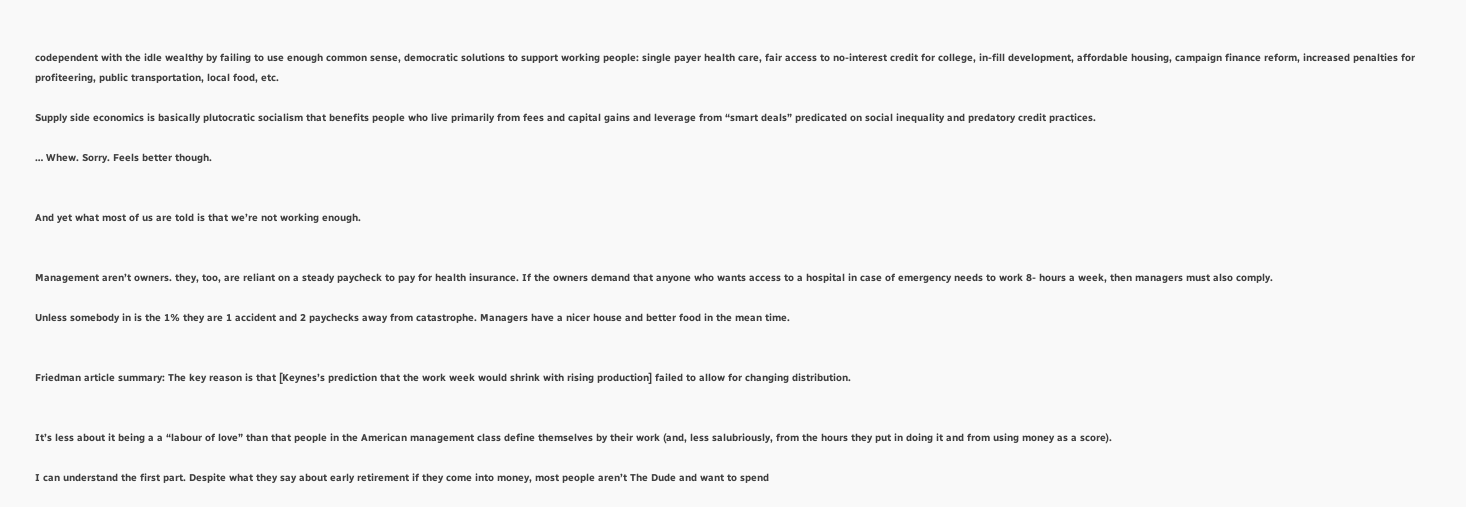codependent with the idle wealthy by failing to use enough common sense, democratic solutions to support working people: single payer health care, fair access to no-interest credit for college, in-fill development, affordable housing, campaign finance reform, increased penalties for profiteering, public transportation, local food, etc.

Supply side economics is basically plutocratic socialism that benefits people who live primarily from fees and capital gains and leverage from “smart deals” predicated on social inequality and predatory credit practices.

… Whew. Sorry. Feels better though.


And yet what most of us are told is that we’re not working enough.


Management aren’t owners. they, too, are reliant on a steady paycheck to pay for health insurance. If the owners demand that anyone who wants access to a hospital in case of emergency needs to work 8- hours a week, then managers must also comply.

Unless somebody in is the 1% they are 1 accident and 2 paychecks away from catastrophe. Managers have a nicer house and better food in the mean time.


Friedman article summary: The key reason is that [Keynes’s prediction that the work week would shrink with rising production] failed to allow for changing distribution.


It’s less about it being a a “labour of love” than that people in the American management class define themselves by their work (and, less salubriously, from the hours they put in doing it and from using money as a score).

I can understand the first part. Despite what they say about early retirement if they come into money, most people aren’t The Dude and want to spend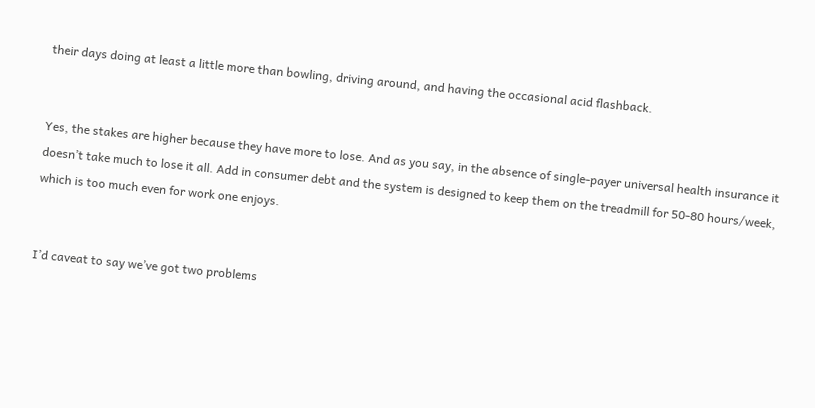their days doing at least a little more than bowling, driving around, and having the occasional acid flashback.


Yes, the stakes are higher because they have more to lose. And as you say, in the absence of single-payer universal health insurance it doesn’t take much to lose it all. Add in consumer debt and the system is designed to keep them on the treadmill for 50-80 hours/week, which is too much even for work one enjoys.


I’d caveat to say we’ve got two problems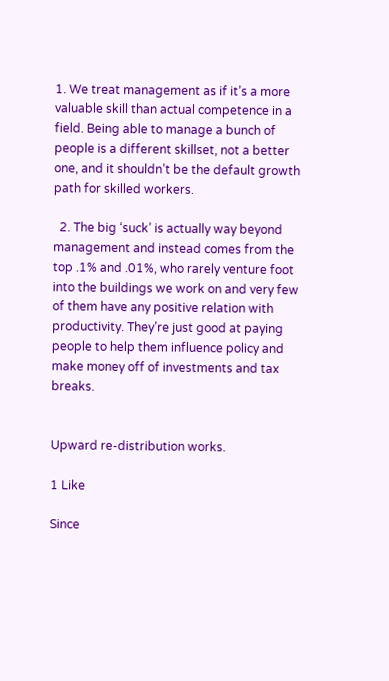1. We treat management as if it’s a more valuable skill than actual competence in a field. Being able to manage a bunch of people is a different skillset, not a better one, and it shouldn’t be the default growth path for skilled workers.

  2. The big ‘suck’ is actually way beyond management and instead comes from the top .1% and .01%, who rarely venture foot into the buildings we work on and very few of them have any positive relation with productivity. They’re just good at paying people to help them influence policy and make money off of investments and tax breaks.


Upward re-distribution works.

1 Like

Since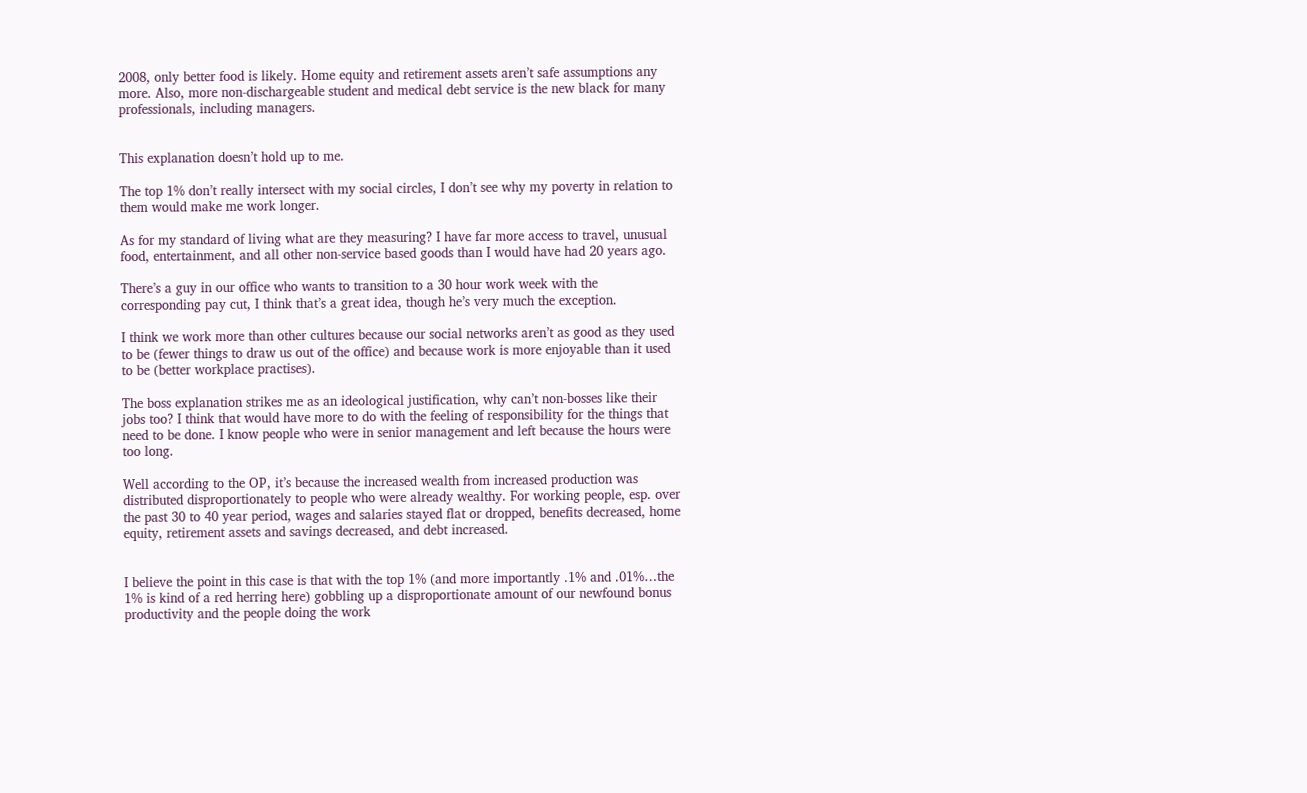2008, only better food is likely. Home equity and retirement assets aren’t safe assumptions any more. Also, more non-dischargeable student and medical debt service is the new black for many professionals, including managers.


This explanation doesn’t hold up to me.

The top 1% don’t really intersect with my social circles, I don’t see why my poverty in relation to them would make me work longer.

As for my standard of living what are they measuring? I have far more access to travel, unusual food, entertainment, and all other non-service based goods than I would have had 20 years ago.

There’s a guy in our office who wants to transition to a 30 hour work week with the corresponding pay cut, I think that’s a great idea, though he’s very much the exception.

I think we work more than other cultures because our social networks aren’t as good as they used to be (fewer things to draw us out of the office) and because work is more enjoyable than it used to be (better workplace practises).

The boss explanation strikes me as an ideological justification, why can’t non-bosses like their jobs too? I think that would have more to do with the feeling of responsibility for the things that need to be done. I know people who were in senior management and left because the hours were too long.

Well according to the OP, it’s because the increased wealth from increased production was distributed disproportionately to people who were already wealthy. For working people, esp. over the past 30 to 40 year period, wages and salaries stayed flat or dropped, benefits decreased, home equity, retirement assets and savings decreased, and debt increased.


I believe the point in this case is that with the top 1% (and more importantly .1% and .01%…the 1% is kind of a red herring here) gobbling up a disproportionate amount of our newfound bonus productivity and the people doing the work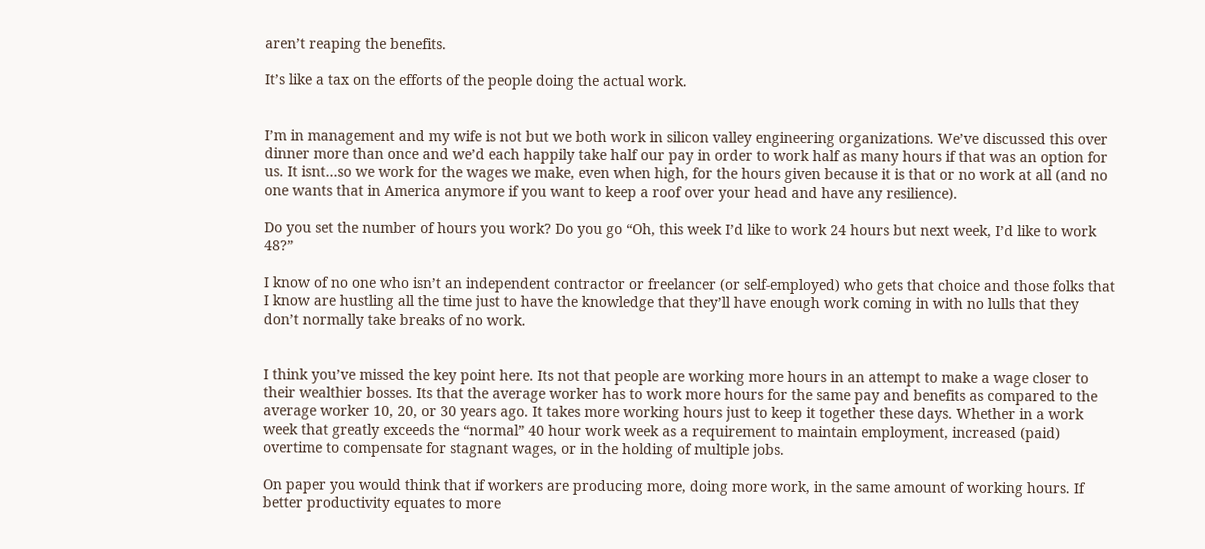aren’t reaping the benefits.

It’s like a tax on the efforts of the people doing the actual work.


I’m in management and my wife is not but we both work in silicon valley engineering organizations. We’ve discussed this over dinner more than once and we’d each happily take half our pay in order to work half as many hours if that was an option for us. It isnt…so we work for the wages we make, even when high, for the hours given because it is that or no work at all (and no one wants that in America anymore if you want to keep a roof over your head and have any resilience).

Do you set the number of hours you work? Do you go “Oh, this week I’d like to work 24 hours but next week, I’d like to work 48?”

I know of no one who isn’t an independent contractor or freelancer (or self-employed) who gets that choice and those folks that I know are hustling all the time just to have the knowledge that they’ll have enough work coming in with no lulls that they don’t normally take breaks of no work.


I think you’ve missed the key point here. Its not that people are working more hours in an attempt to make a wage closer to their wealthier bosses. Its that the average worker has to work more hours for the same pay and benefits as compared to the average worker 10, 20, or 30 years ago. It takes more working hours just to keep it together these days. Whether in a work week that greatly exceeds the “normal” 40 hour work week as a requirement to maintain employment, increased (paid) overtime to compensate for stagnant wages, or in the holding of multiple jobs.

On paper you would think that if workers are producing more, doing more work, in the same amount of working hours. If better productivity equates to more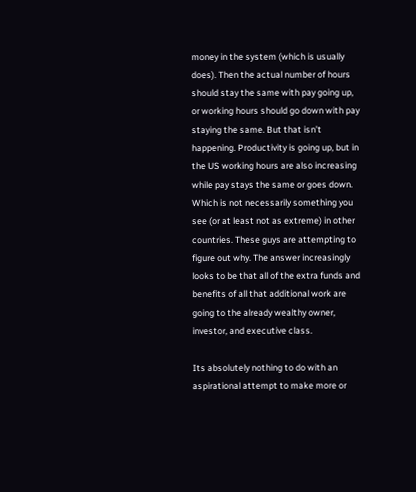money in the system (which is usually does). Then the actual number of hours should stay the same with pay going up, or working hours should go down with pay staying the same. But that isn’t happening. Productivity is going up, but in the US working hours are also increasing while pay stays the same or goes down. Which is not necessarily something you see (or at least not as extreme) in other countries. These guys are attempting to figure out why. The answer increasingly looks to be that all of the extra funds and benefits of all that additional work are going to the already wealthy owner, investor, and executive class.

Its absolutely nothing to do with an aspirational attempt to make more or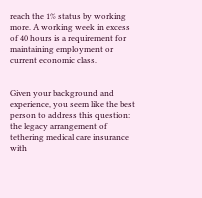reach the 1% status by working more. A working week in excess of 40 hours is a requirement for maintaining employment or current economic class.


Given your background and experience, you seem like the best person to address this question: the legacy arrangement of tethering medical care insurance with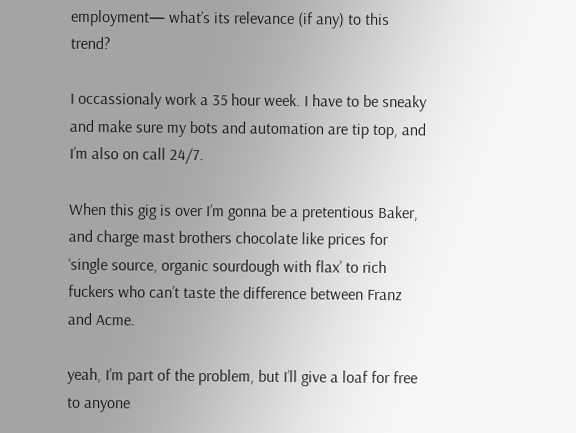employment— what’s its relevance (if any) to this trend?

I occassionaly work a 35 hour week. I have to be sneaky and make sure my bots and automation are tip top, and I’m also on call 24/7.

When this gig is over I’m gonna be a pretentious Baker, and charge mast brothers chocolate like prices for ‘single source, organic sourdough with flax’ to rich fuckers who can’t taste the difference between Franz and Acme.

yeah, I’m part of the problem, but I’ll give a loaf for free to anyone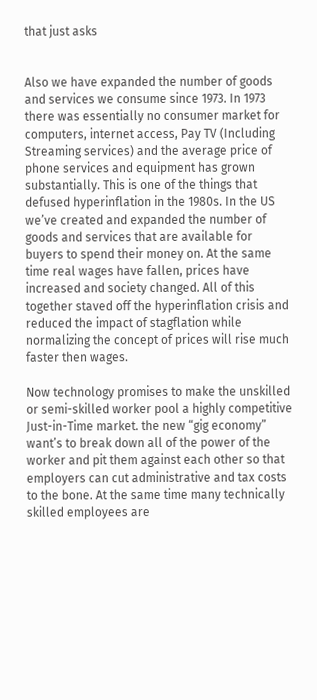that just asks


Also we have expanded the number of goods and services we consume since 1973. In 1973 there was essentially no consumer market for computers, internet access, Pay TV (Including Streaming services) and the average price of phone services and equipment has grown substantially. This is one of the things that defused hyperinflation in the 1980s. In the US we’ve created and expanded the number of goods and services that are available for buyers to spend their money on. At the same time real wages have fallen, prices have increased and society changed. All of this together staved off the hyperinflation crisis and reduced the impact of stagflation while normalizing the concept of prices will rise much faster then wages.

Now technology promises to make the unskilled or semi-skilled worker pool a highly competitive Just-in-Time market. the new “gig economy” want’s to break down all of the power of the worker and pit them against each other so that employers can cut administrative and tax costs to the bone. At the same time many technically skilled employees are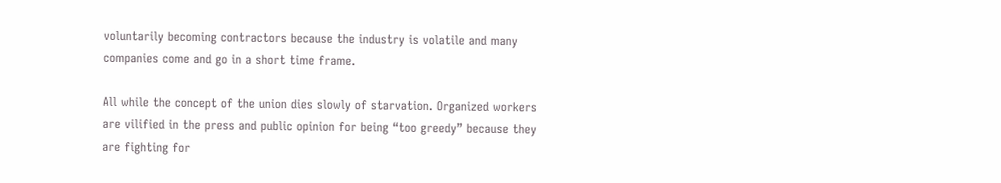voluntarily becoming contractors because the industry is volatile and many companies come and go in a short time frame.

All while the concept of the union dies slowly of starvation. Organized workers are vilified in the press and public opinion for being “too greedy” because they are fighting for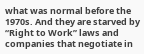what was normal before the 1970s. And they are starved by “Right to Work” laws and companies that negotiate in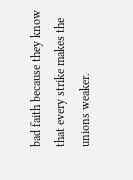bad faith because they know that every strike makes the unions weaker.